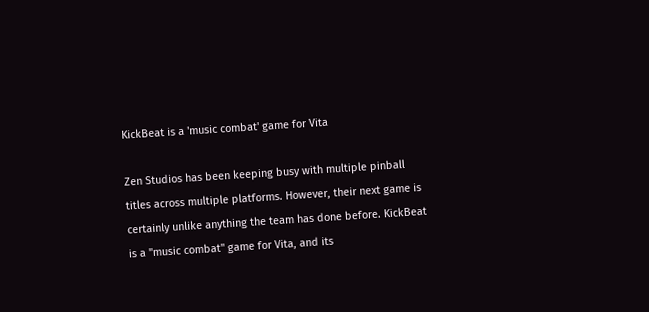KickBeat is a 'music combat' game for Vita

Zen Studios has been keeping busy with multiple pinball titles across multiple platforms. However, their next game is certainly unlike anything the team has done before. KickBeat is a "music combat" game for Vita, and its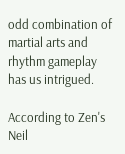odd combination of martial arts and rhythm gameplay has us intrigued.

According to Zen's Neil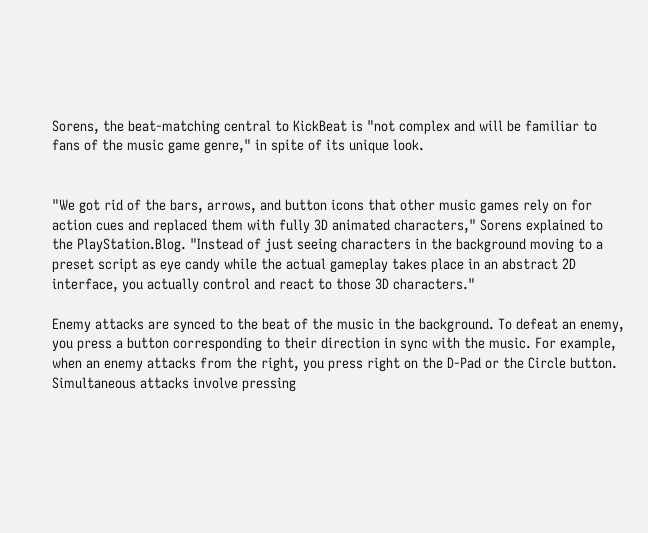Sorens, the beat-matching central to KickBeat is "not complex and will be familiar to fans of the music game genre," in spite of its unique look.


"We got rid of the bars, arrows, and button icons that other music games rely on for action cues and replaced them with fully 3D animated characters," Sorens explained to the PlayStation.Blog. "Instead of just seeing characters in the background moving to a preset script as eye candy while the actual gameplay takes place in an abstract 2D interface, you actually control and react to those 3D characters."

Enemy attacks are synced to the beat of the music in the background. To defeat an enemy, you press a button corresponding to their direction in sync with the music. For example, when an enemy attacks from the right, you press right on the D-Pad or the Circle button. Simultaneous attacks involve pressing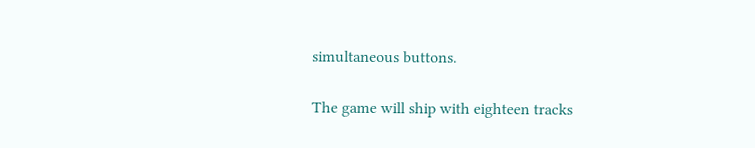simultaneous buttons.

The game will ship with eighteen tracks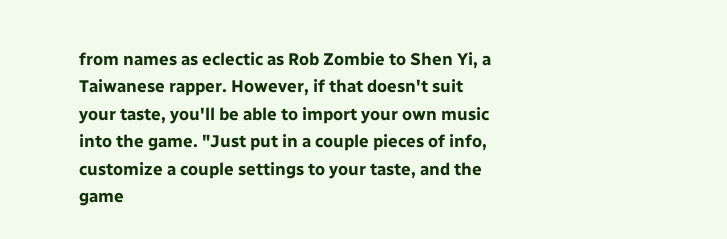from names as eclectic as Rob Zombie to Shen Yi, a Taiwanese rapper. However, if that doesn't suit your taste, you'll be able to import your own music into the game. "Just put in a couple pieces of info, customize a couple settings to your taste, and the game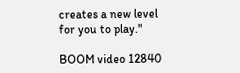creates a new level for you to play."

BOOM video 12840